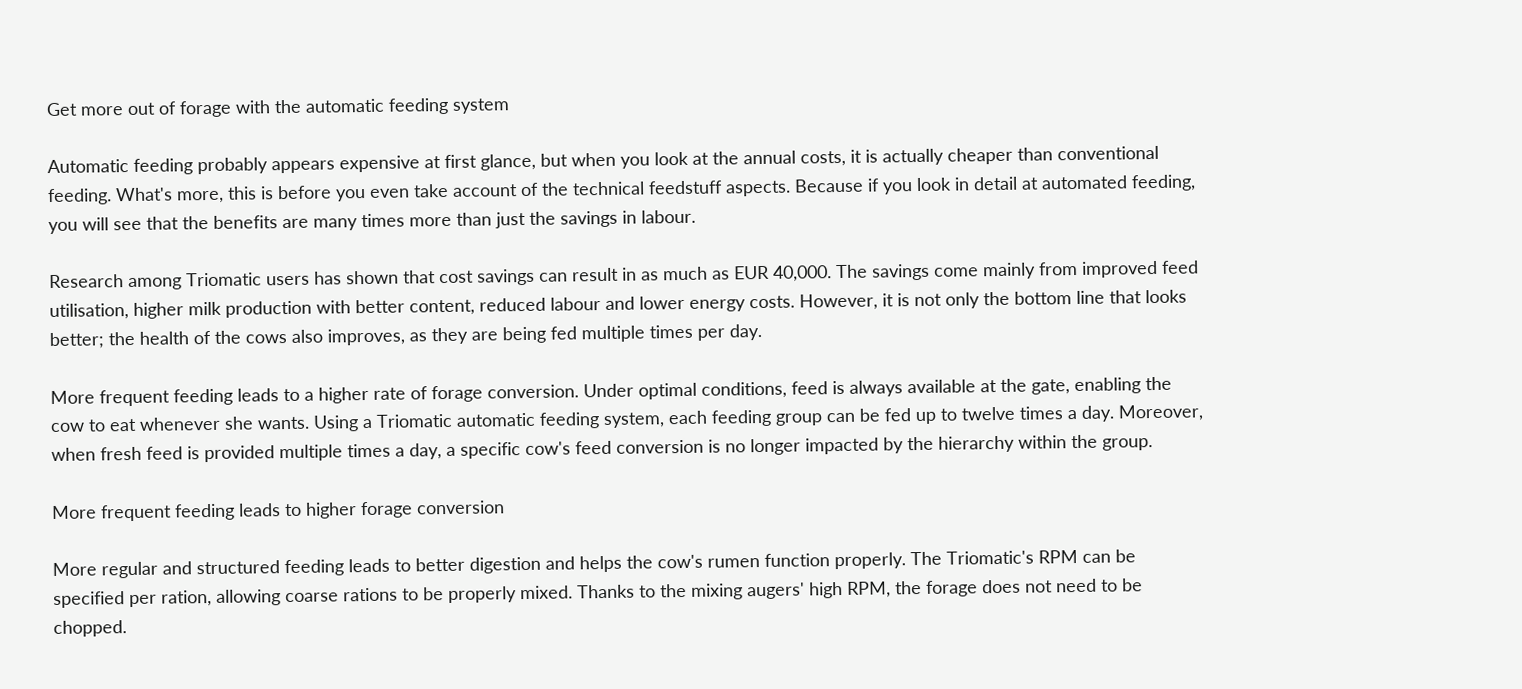Get more out of forage with the automatic feeding system

Automatic feeding probably appears expensive at first glance, but when you look at the annual costs, it is actually cheaper than conventional feeding. What's more, this is before you even take account of the technical feedstuff aspects. Because if you look in detail at automated feeding, you will see that the benefits are many times more than just the savings in labour.

Research among Triomatic users has shown that cost savings can result in as much as EUR 40,000. The savings come mainly from improved feed utilisation, higher milk production with better content, reduced labour and lower energy costs. However, it is not only the bottom line that looks better; the health of the cows also improves, as they are being fed multiple times per day.

More frequent feeding leads to a higher rate of forage conversion. Under optimal conditions, feed is always available at the gate, enabling the cow to eat whenever she wants. Using a Triomatic automatic feeding system, each feeding group can be fed up to twelve times a day. Moreover, when fresh feed is provided multiple times a day, a specific cow's feed conversion is no longer impacted by the hierarchy within the group.

More frequent feeding leads to higher forage conversion

More regular and structured feeding leads to better digestion and helps the cow's rumen function properly. The Triomatic's RPM can be specified per ration, allowing coarse rations to be properly mixed. Thanks to the mixing augers' high RPM, the forage does not need to be chopped.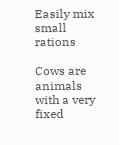Easily mix small rations

Cows are animals with a very fixed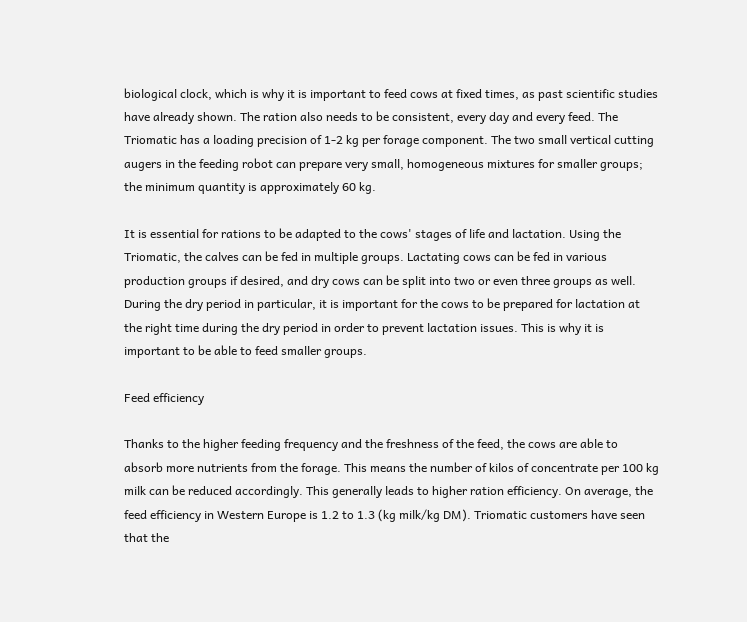biological clock, which is why it is important to feed cows at fixed times, as past scientific studies have already shown. The ration also needs to be consistent, every day and every feed. The Triomatic has a loading precision of 1-2 kg per forage component. The two small vertical cutting augers in the feeding robot can prepare very small, homogeneous mixtures for smaller groups; the minimum quantity is approximately 60 kg.

It is essential for rations to be adapted to the cows' stages of life and lactation. Using the Triomatic, the calves can be fed in multiple groups. Lactating cows can be fed in various production groups if desired, and dry cows can be split into two or even three groups as well. During the dry period in particular, it is important for the cows to be prepared for lactation at the right time during the dry period in order to prevent lactation issues. This is why it is important to be able to feed smaller groups.

Feed efficiency

Thanks to the higher feeding frequency and the freshness of the feed, the cows are able to absorb more nutrients from the forage. This means the number of kilos of concentrate per 100 kg milk can be reduced accordingly. This generally leads to higher ration efficiency. On average, the feed efficiency in Western Europe is 1.2 to 1.3 (kg milk/kg DM). Triomatic customers have seen that the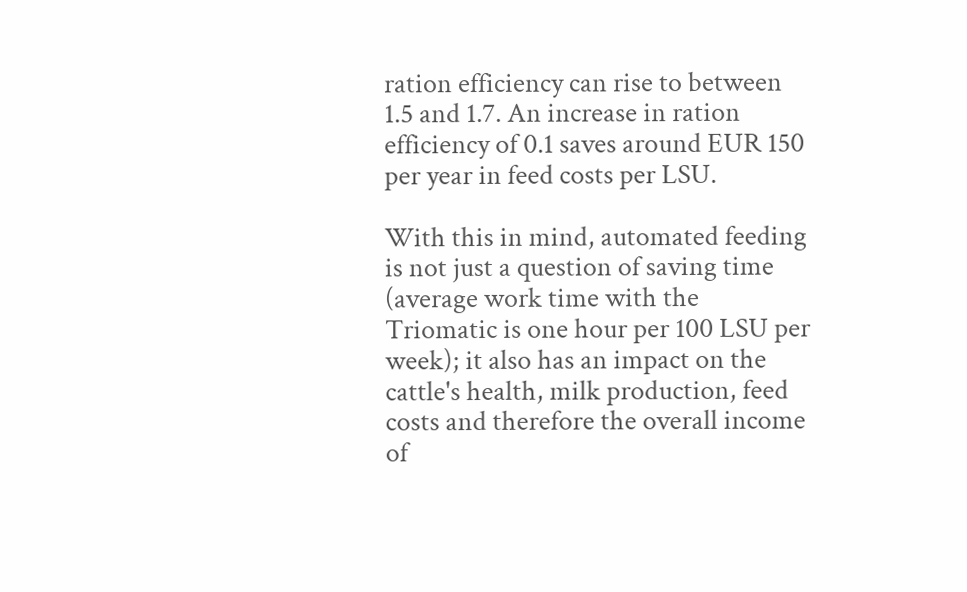ration efficiency can rise to between 1.5 and 1.7. An increase in ration efficiency of 0.1 saves around EUR 150 per year in feed costs per LSU.

With this in mind, automated feeding is not just a question of saving time (average work time with the Triomatic is one hour per 100 LSU per week); it also has an impact on the cattle's health, milk production, feed costs and therefore the overall income of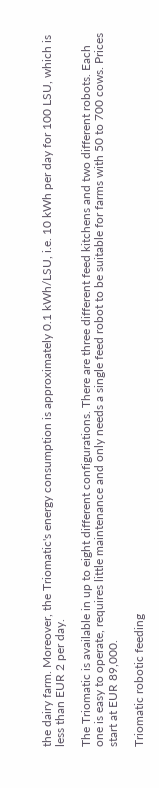the dairy farm. Moreover, the Triomatic's energy consumption is approximately 0.1 kWh/LSU, i.e. 10 kWh per day for 100 LSU, which is less than EUR 2 per day.

The Triomatic is available in up to eight different configurations. There are three different feed kitchens and two different robots. Each one is easy to operate, requires little maintenance and only needs a single feed robot to be suitable for farms with 50 to 700 cows. Prices start at EUR 89,000.

Triomatic robotic feeding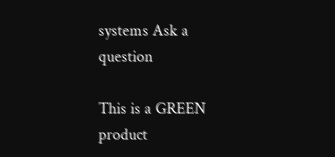systems Ask a question

This is a GREEN product